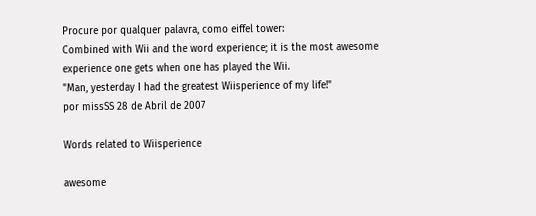Procure por qualquer palavra, como eiffel tower:
Combined with Wii and the word experience; it is the most awesome experience one gets when one has played the Wii.
"Man, yesterday I had the greatest Wiisperience of my life!"
por missSS 28 de Abril de 2007

Words related to Wiisperience

awesome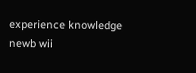experience knowledge newb wii